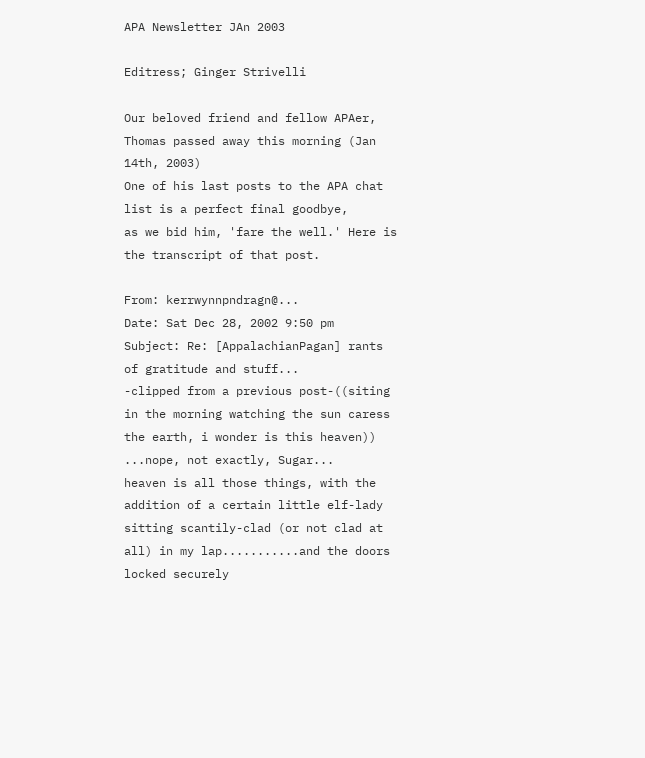APA Newsletter JAn 2003

Editress; Ginger Strivelli

Our beloved friend and fellow APAer,
Thomas passed away this morning (Jan 14th, 2003)
One of his last posts to the APA chat list is a perfect final goodbye,
as we bid him, 'fare the well.' Here is the transcript of that post.

From: kerrwynnpndragn@...
Date: Sat Dec 28, 2002 9:50 pm
Subject: Re: [AppalachianPagan] rants of gratitude and stuff...
-clipped from a previous post-((siting in the morning watching the sun caress the earth, i wonder is this heaven))
...nope, not exactly, Sugar...
heaven is all those things, with the addition of a certain little elf-lady
sitting scantily-clad (or not clad at all) in my lap...........and the doors locked securely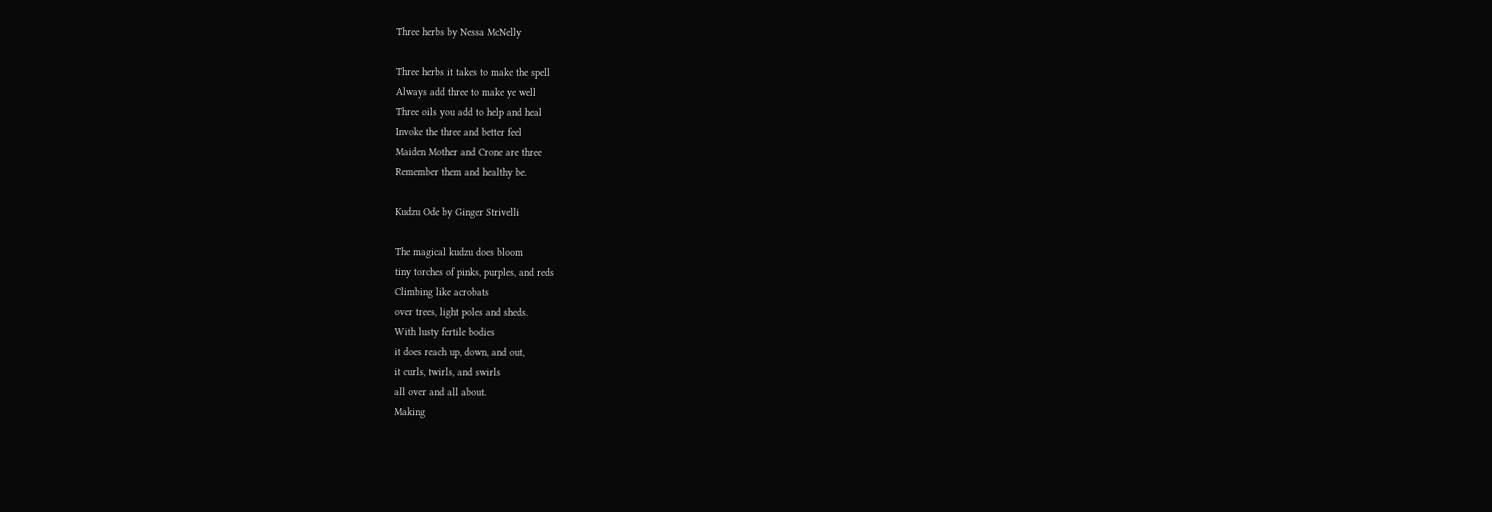Three herbs by Nessa McNelly

Three herbs it takes to make the spell
Always add three to make ye well
Three oils you add to help and heal
Invoke the three and better feel
Maiden Mother and Crone are three
Remember them and healthy be.

Kudzu Ode by Ginger Strivelli

The magical kudzu does bloom
tiny torches of pinks, purples, and reds
Climbing like acrobats
over trees, light poles and sheds.
With lusty fertile bodies
it does reach up, down, and out,
it curls, twirls, and swirls
all over and all about.
Making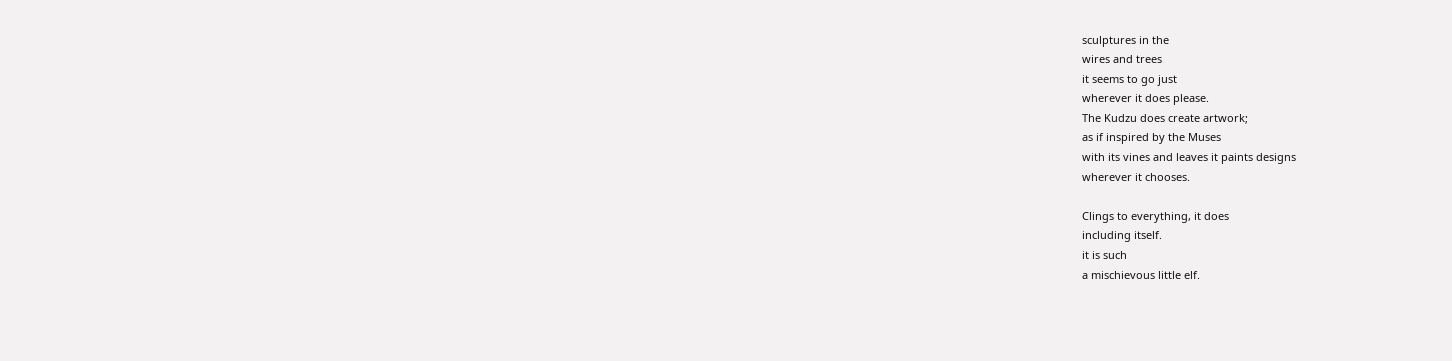sculptures in the
wires and trees
it seems to go just
wherever it does please.
The Kudzu does create artwork;
as if inspired by the Muses
with its vines and leaves it paints designs
wherever it chooses.

Clings to everything, it does
including itself.
it is such
a mischievous little elf.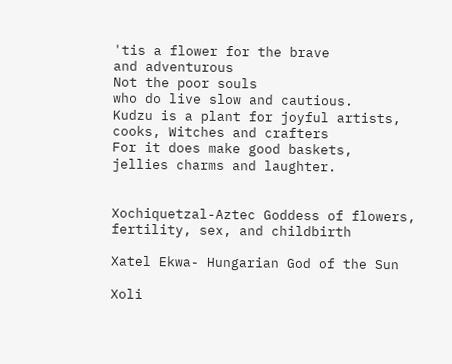'tis a flower for the brave
and adventurous
Not the poor souls
who do live slow and cautious.
Kudzu is a plant for joyful artists,
cooks, Witches and crafters
For it does make good baskets,
jellies charms and laughter.


Xochiquetzal-Aztec Goddess of flowers, fertility, sex, and childbirth

Xatel Ekwa- Hungarian God of the Sun

Xoli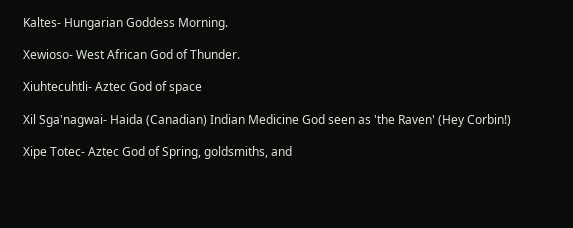Kaltes- Hungarian Goddess Morning.

Xewioso- West African God of Thunder.

Xiuhtecuhtli- Aztec God of space

Xil Sga'nagwai- Haida (Canadian) Indian Medicine God seen as 'the Raven' (Hey Corbin!)

Xipe Totec- Aztec God of Spring, goldsmiths, and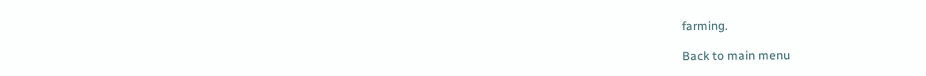farming.

Back to main menu